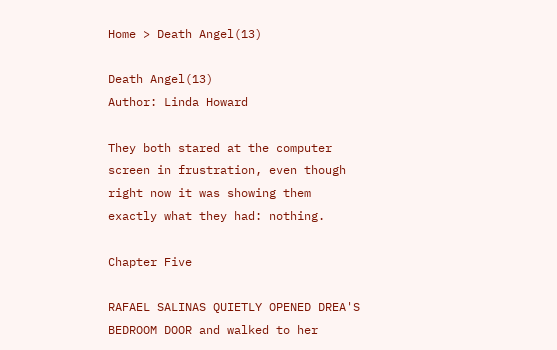Home > Death Angel(13)

Death Angel(13)
Author: Linda Howard

They both stared at the computer screen in frustration, even though right now it was showing them exactly what they had: nothing.

Chapter Five

RAFAEL SALINAS QUIETLY OPENED DREA'S BEDROOM DOOR and walked to her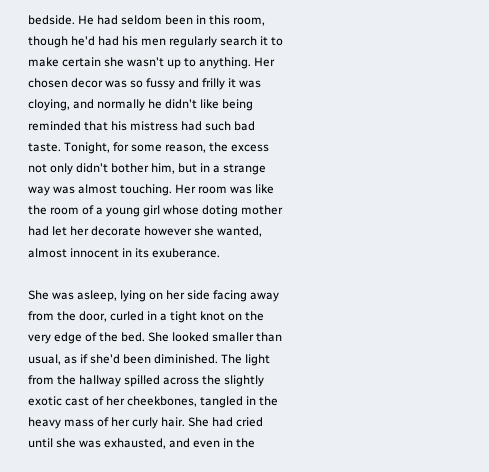bedside. He had seldom been in this room, though he'd had his men regularly search it to make certain she wasn't up to anything. Her chosen decor was so fussy and frilly it was cloying, and normally he didn't like being reminded that his mistress had such bad taste. Tonight, for some reason, the excess not only didn't bother him, but in a strange way was almost touching. Her room was like the room of a young girl whose doting mother had let her decorate however she wanted, almost innocent in its exuberance.

She was asleep, lying on her side facing away from the door, curled in a tight knot on the very edge of the bed. She looked smaller than usual, as if she'd been diminished. The light from the hallway spilled across the slightly exotic cast of her cheekbones, tangled in the heavy mass of her curly hair. She had cried until she was exhausted, and even in the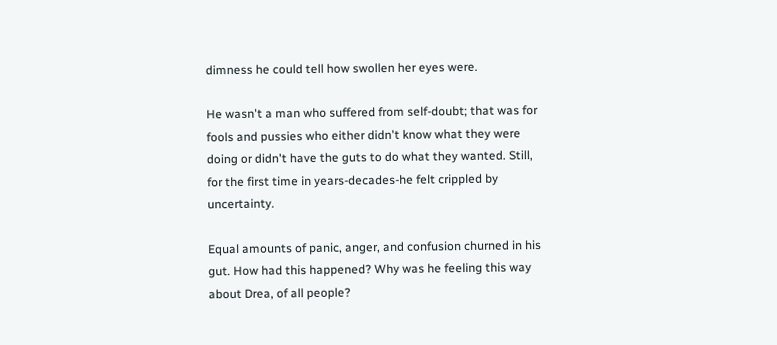dimness he could tell how swollen her eyes were.

He wasn't a man who suffered from self-doubt; that was for fools and pussies who either didn't know what they were doing or didn't have the guts to do what they wanted. Still, for the first time in years-decades-he felt crippled by uncertainty.

Equal amounts of panic, anger, and confusion churned in his gut. How had this happened? Why was he feeling this way about Drea, of all people?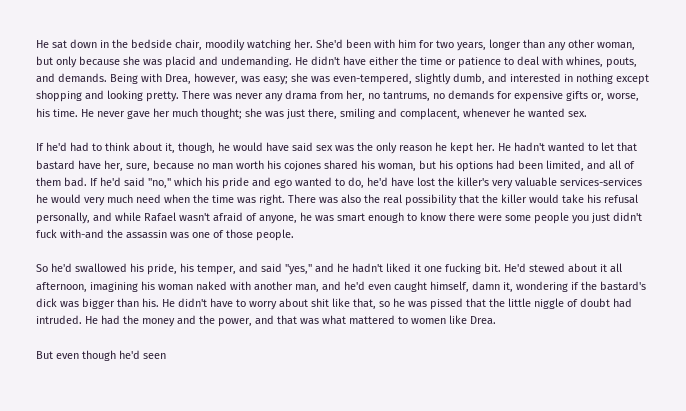He sat down in the bedside chair, moodily watching her. She'd been with him for two years, longer than any other woman, but only because she was placid and undemanding. He didn't have either the time or patience to deal with whines, pouts, and demands. Being with Drea, however, was easy; she was even-tempered, slightly dumb, and interested in nothing except shopping and looking pretty. There was never any drama from her, no tantrums, no demands for expensive gifts or, worse, his time. He never gave her much thought; she was just there, smiling and complacent, whenever he wanted sex.

If he'd had to think about it, though, he would have said sex was the only reason he kept her. He hadn't wanted to let that bastard have her, sure, because no man worth his cojones shared his woman, but his options had been limited, and all of them bad. If he'd said "no," which his pride and ego wanted to do, he'd have lost the killer's very valuable services-services he would very much need when the time was right. There was also the real possibility that the killer would take his refusal personally, and while Rafael wasn't afraid of anyone, he was smart enough to know there were some people you just didn't fuck with-and the assassin was one of those people.

So he'd swallowed his pride, his temper, and said "yes," and he hadn't liked it one fucking bit. He'd stewed about it all afternoon, imagining his woman naked with another man, and he'd even caught himself, damn it, wondering if the bastard's dick was bigger than his. He didn't have to worry about shit like that, so he was pissed that the little niggle of doubt had intruded. He had the money and the power, and that was what mattered to women like Drea.

But even though he'd seen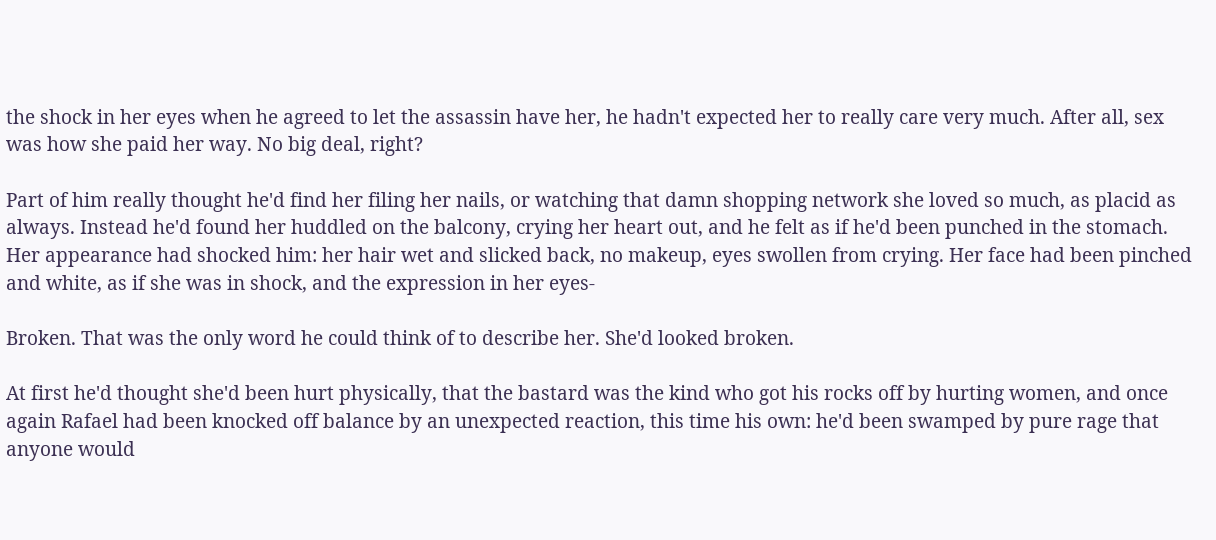the shock in her eyes when he agreed to let the assassin have her, he hadn't expected her to really care very much. After all, sex was how she paid her way. No big deal, right?

Part of him really thought he'd find her filing her nails, or watching that damn shopping network she loved so much, as placid as always. Instead he'd found her huddled on the balcony, crying her heart out, and he felt as if he'd been punched in the stomach. Her appearance had shocked him: her hair wet and slicked back, no makeup, eyes swollen from crying. Her face had been pinched and white, as if she was in shock, and the expression in her eyes-

Broken. That was the only word he could think of to describe her. She'd looked broken.

At first he'd thought she'd been hurt physically, that the bastard was the kind who got his rocks off by hurting women, and once again Rafael had been knocked off balance by an unexpected reaction, this time his own: he'd been swamped by pure rage that anyone would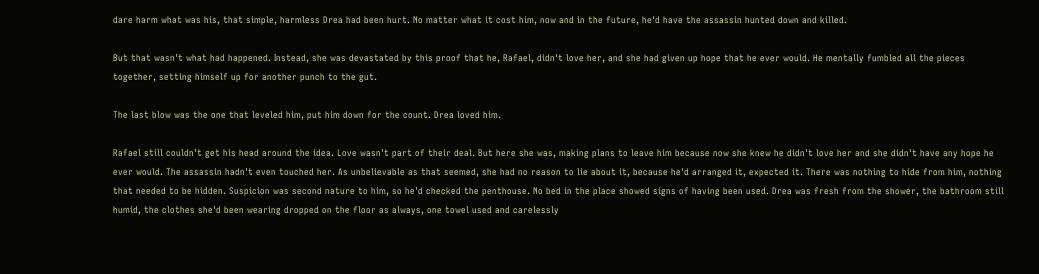dare harm what was his, that simple, harmless Drea had been hurt. No matter what it cost him, now and in the future, he'd have the assassin hunted down and killed.

But that wasn't what had happened. Instead, she was devastated by this proof that he, Rafael, didn't love her, and she had given up hope that he ever would. He mentally fumbled all the pieces together, setting himself up for another punch to the gut.

The last blow was the one that leveled him, put him down for the count. Drea loved him.

Rafael still couldn't get his head around the idea. Love wasn't part of their deal. But here she was, making plans to leave him because now she knew he didn't love her and she didn't have any hope he ever would. The assassin hadn't even touched her. As unbelievable as that seemed, she had no reason to lie about it, because he'd arranged it, expected it. There was nothing to hide from him, nothing that needed to be hidden. Suspicion was second nature to him, so he'd checked the penthouse. No bed in the place showed signs of having been used. Drea was fresh from the shower, the bathroom still humid, the clothes she'd been wearing dropped on the floor as always, one towel used and carelessly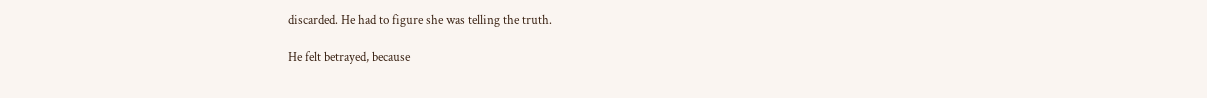discarded. He had to figure she was telling the truth.

He felt betrayed, because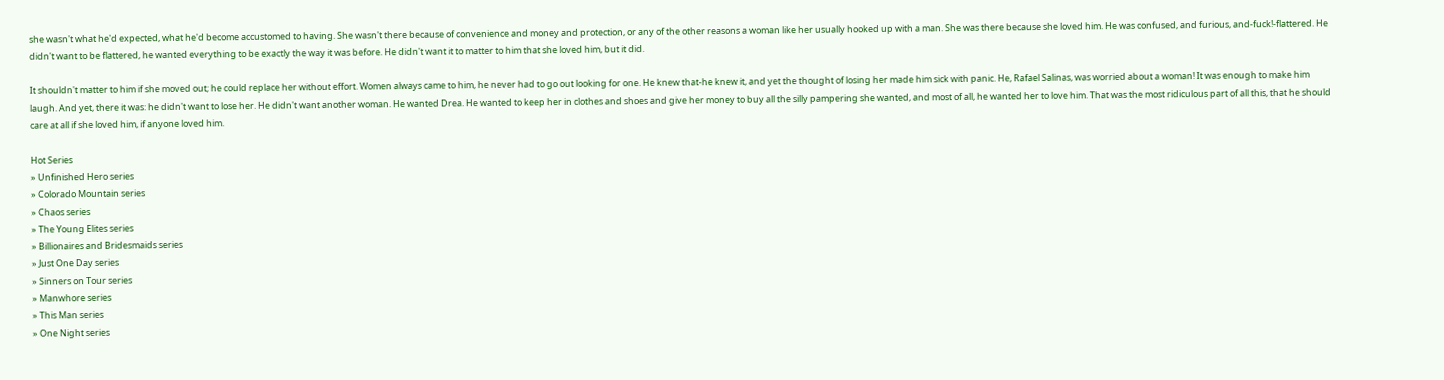she wasn't what he'd expected, what he'd become accustomed to having. She wasn't there because of convenience and money and protection, or any of the other reasons a woman like her usually hooked up with a man. She was there because she loved him. He was confused, and furious, and-fuck!-flattered. He didn't want to be flattered, he wanted everything to be exactly the way it was before. He didn't want it to matter to him that she loved him, but it did.

It shouldn't matter to him if she moved out; he could replace her without effort. Women always came to him, he never had to go out looking for one. He knew that-he knew it, and yet the thought of losing her made him sick with panic. He, Rafael Salinas, was worried about a woman! It was enough to make him laugh. And yet, there it was: he didn't want to lose her. He didn't want another woman. He wanted Drea. He wanted to keep her in clothes and shoes and give her money to buy all the silly pampering she wanted, and most of all, he wanted her to love him. That was the most ridiculous part of all this, that he should care at all if she loved him, if anyone loved him.

Hot Series
» Unfinished Hero series
» Colorado Mountain series
» Chaos series
» The Young Elites series
» Billionaires and Bridesmaids series
» Just One Day series
» Sinners on Tour series
» Manwhore series
» This Man series
» One Night series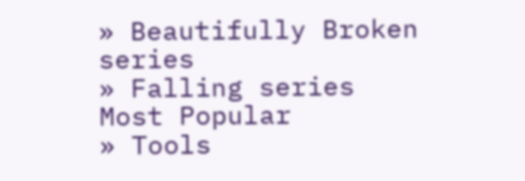» Beautifully Broken series
» Falling series
Most Popular
» Tools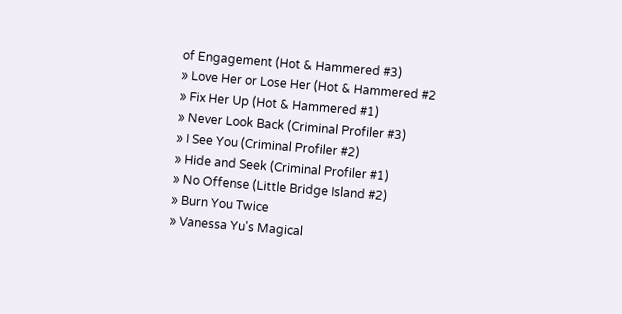of Engagement (Hot & Hammered #3)
» Love Her or Lose Her (Hot & Hammered #2
» Fix Her Up (Hot & Hammered #1)
» Never Look Back (Criminal Profiler #3)
» I See You (Criminal Profiler #2)
» Hide and Seek (Criminal Profiler #1)
» No Offense (Little Bridge Island #2)
» Burn You Twice
» Vanessa Yu's Magical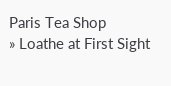Paris Tea Shop
» Loathe at First Sight